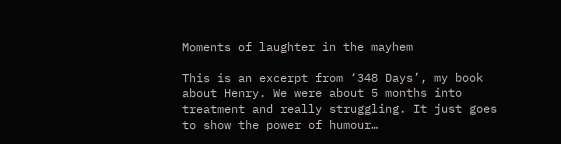Moments of laughter in the mayhem

This is an excerpt from ‘348 Days’, my book about Henry. We were about 5 months into treatment and really struggling. It just goes to show the power of humour…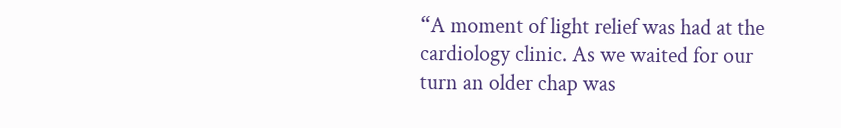“A moment of light relief was had at the cardiology clinic. As we waited for our turn an older chap was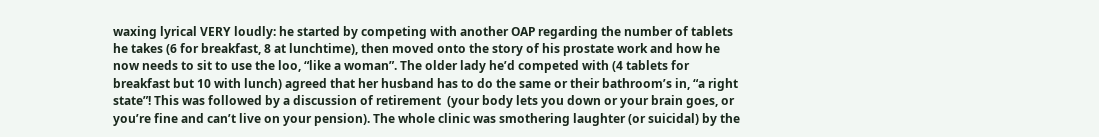waxing lyrical VERY loudly: he started by competing with another OAP regarding the number of tablets he takes (6 for breakfast, 8 at lunchtime), then moved onto the story of his prostate work and how he now needs to sit to use the loo, “like a woman”. The older lady he’d competed with (4 tablets for breakfast but 10 with lunch) agreed that her husband has to do the same or their bathroom’s in, “a right state”! This was followed by a discussion of retirement  (your body lets you down or your brain goes, or you’re fine and can’t live on your pension). The whole clinic was smothering laughter (or suicidal) by the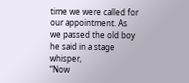time we were called for our appointment. As we passed the old boy he said in a stage whisper,
“Now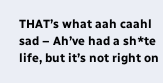THAT’s what aah caahl sad – Ah’ve had a sh*te life, but it’s not right on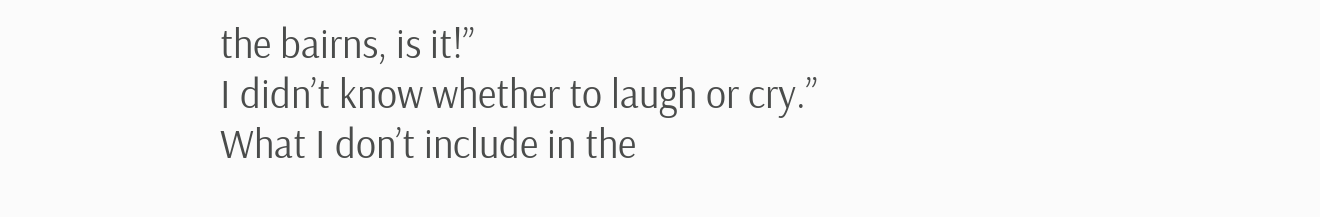the bairns, is it!”
I didn’t know whether to laugh or cry.”
What I don’t include in the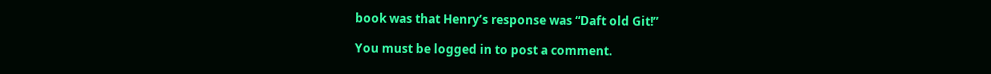book was that Henry’s response was “Daft old Git!”

You must be logged in to post a comment.